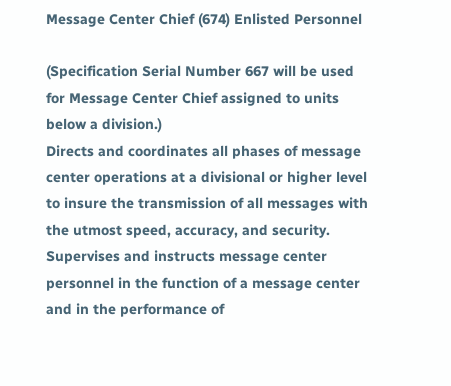Message Center Chief (674) Enlisted Personnel

(Specification Serial Number 667 will be used for Message Center Chief assigned to units below a division.)
Directs and coordinates all phases of message center operations at a divisional or higher level to insure the transmission of all messages with the utmost speed, accuracy, and security. Supervises and instructs message center personnel in the function of a message center and in the performance of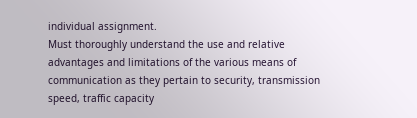individual assignment.
Must thoroughly understand the use and relative advantages and limitations of the various means of communication as they pertain to security, transmission speed, traffic capacity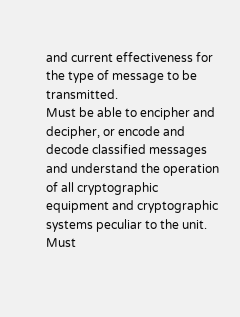and current effectiveness for the type of message to be transmitted.
Must be able to encipher and decipher, or encode and decode classified messages and understand the operation of all cryptographic equipment and cryptographic systems peculiar to the unit. Must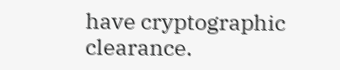have cryptographic clearance.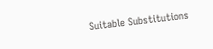Suitable Substitutions